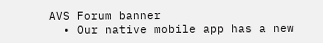AVS Forum banner
  • Our native mobile app has a new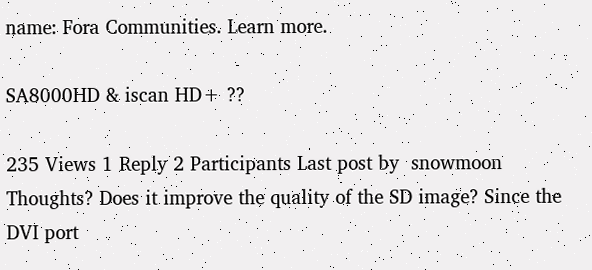name: Fora Communities. Learn more.

SA8000HD & iscan HD+ ??

235 Views 1 Reply 2 Participants Last post by  snowmoon
Thoughts? Does it improve the quality of the SD image? Since the DVI port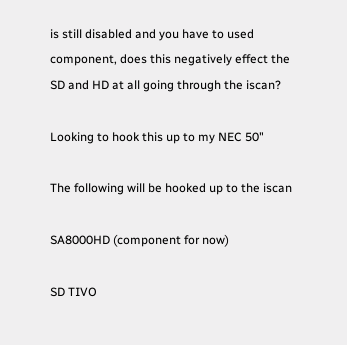is still disabled and you have to used component, does this negatively effect the SD and HD at all going through the iscan?

Looking to hook this up to my NEC 50"

The following will be hooked up to the iscan

SA8000HD (component for now)

SD TIVO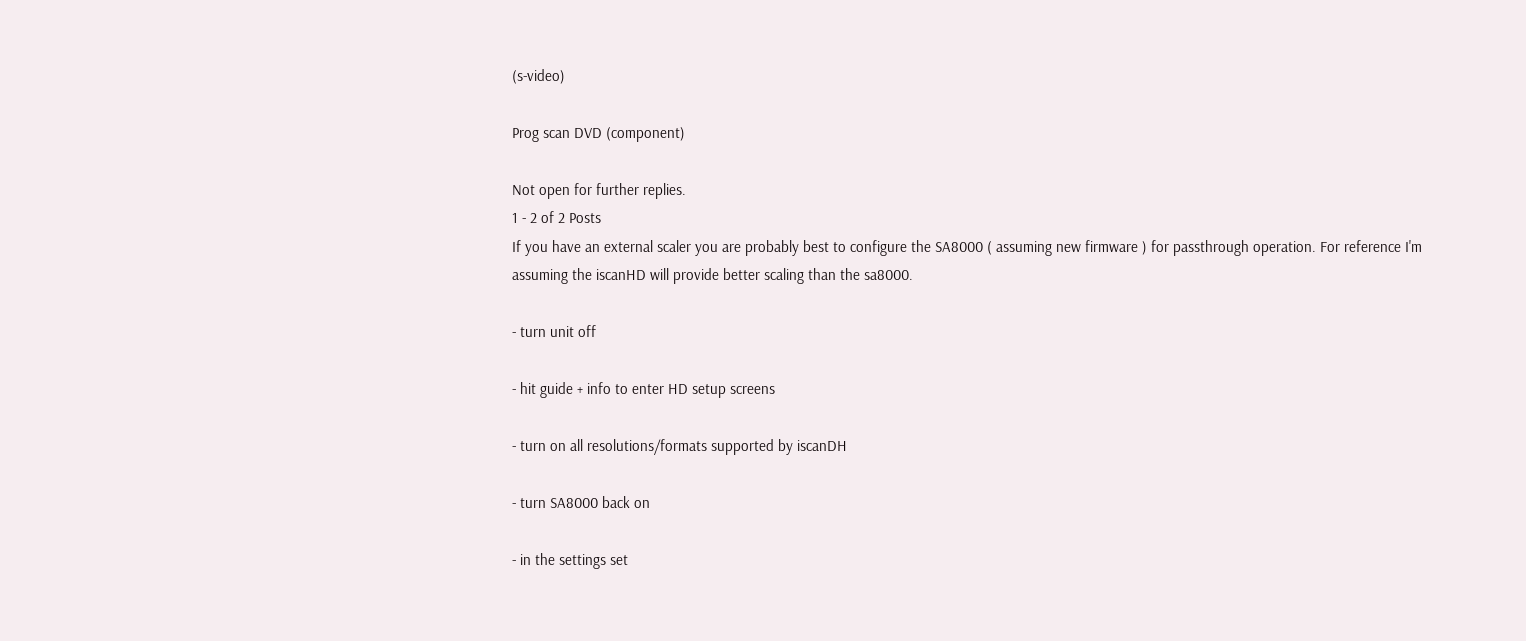(s-video)

Prog scan DVD (component)

Not open for further replies.
1 - 2 of 2 Posts
If you have an external scaler you are probably best to configure the SA8000 ( assuming new firmware ) for passthrough operation. For reference I'm assuming the iscanHD will provide better scaling than the sa8000.

- turn unit off

- hit guide + info to enter HD setup screens

- turn on all resolutions/formats supported by iscanDH

- turn SA8000 back on

- in the settings set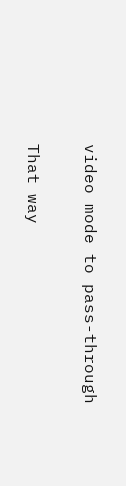video mode to pass-through

That way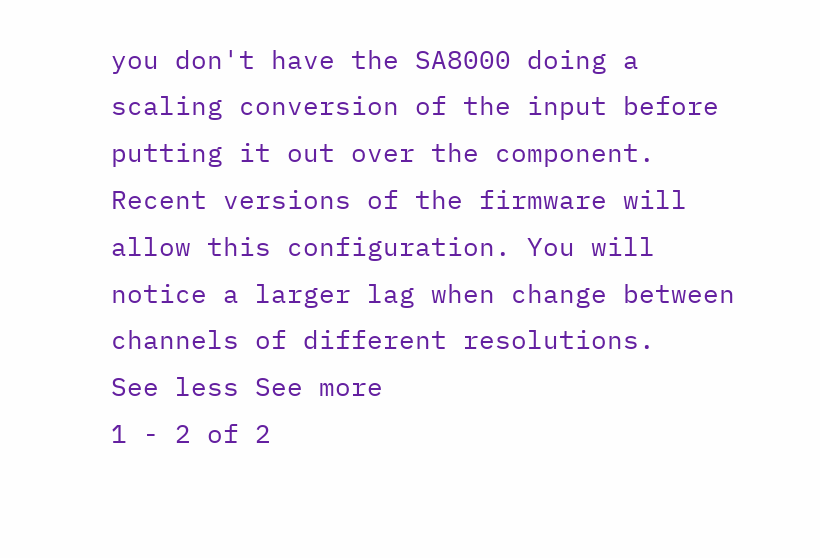you don't have the SA8000 doing a scaling conversion of the input before putting it out over the component. Recent versions of the firmware will allow this configuration. You will notice a larger lag when change between channels of different resolutions.
See less See more
1 - 2 of 2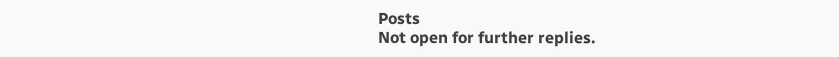Posts
Not open for further replies.